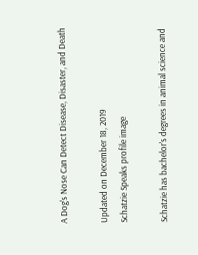A Dog's Nose Can Detect Disease, Disaster, and Death

Updated on December 18, 2019
Schatzie Speaks profile image

Schatzie has bachelor's degrees in animal science and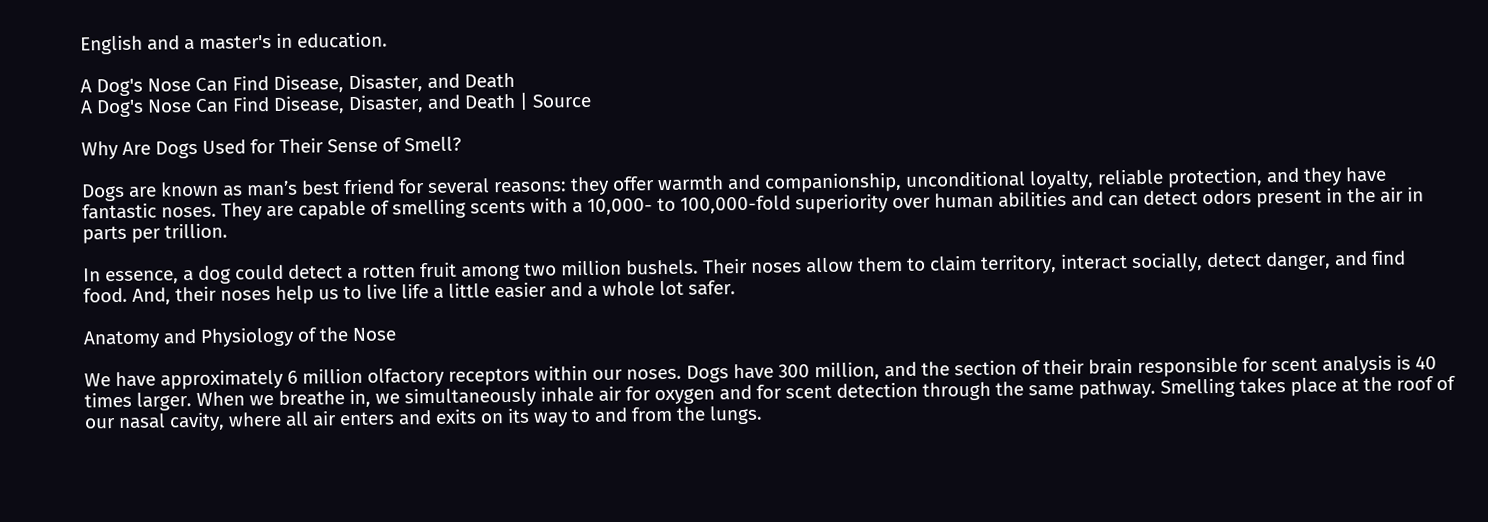English and a master's in education.

A Dog's Nose Can Find Disease, Disaster, and Death
A Dog's Nose Can Find Disease, Disaster, and Death | Source

Why Are Dogs Used for Their Sense of Smell?

Dogs are known as man’s best friend for several reasons: they offer warmth and companionship, unconditional loyalty, reliable protection, and they have fantastic noses. They are capable of smelling scents with a 10,000- to 100,000-fold superiority over human abilities and can detect odors present in the air in parts per trillion.

In essence, a dog could detect a rotten fruit among two million bushels. Their noses allow them to claim territory, interact socially, detect danger, and find food. And, their noses help us to live life a little easier and a whole lot safer.

Anatomy and Physiology of the Nose

We have approximately 6 million olfactory receptors within our noses. Dogs have 300 million, and the section of their brain responsible for scent analysis is 40 times larger. When we breathe in, we simultaneously inhale air for oxygen and for scent detection through the same pathway. Smelling takes place at the roof of our nasal cavity, where all air enters and exits on its way to and from the lungs.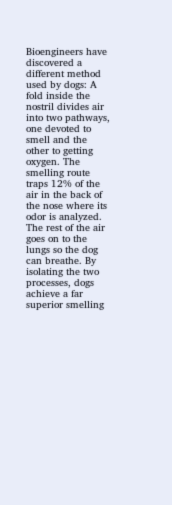Bioengineers have discovered a different method used by dogs: A fold inside the nostril divides air into two pathways, one devoted to smell and the other to getting oxygen. The smelling route traps 12% of the air in the back of the nose where its odor is analyzed. The rest of the air goes on to the lungs so the dog can breathe. By isolating the two processes, dogs achieve a far superior smelling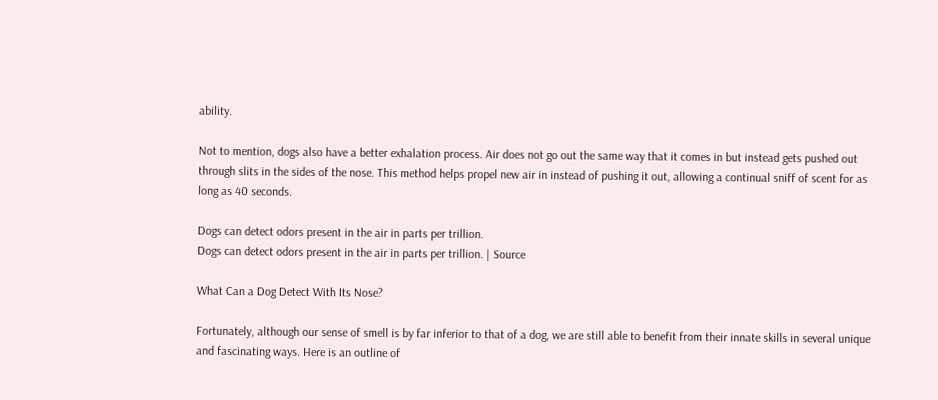ability.

Not to mention, dogs also have a better exhalation process. Air does not go out the same way that it comes in but instead gets pushed out through slits in the sides of the nose. This method helps propel new air in instead of pushing it out, allowing a continual sniff of scent for as long as 40 seconds.

Dogs can detect odors present in the air in parts per trillion.
Dogs can detect odors present in the air in parts per trillion. | Source

What Can a Dog Detect With Its Nose?

Fortunately, although our sense of smell is by far inferior to that of a dog, we are still able to benefit from their innate skills in several unique and fascinating ways. Here is an outline of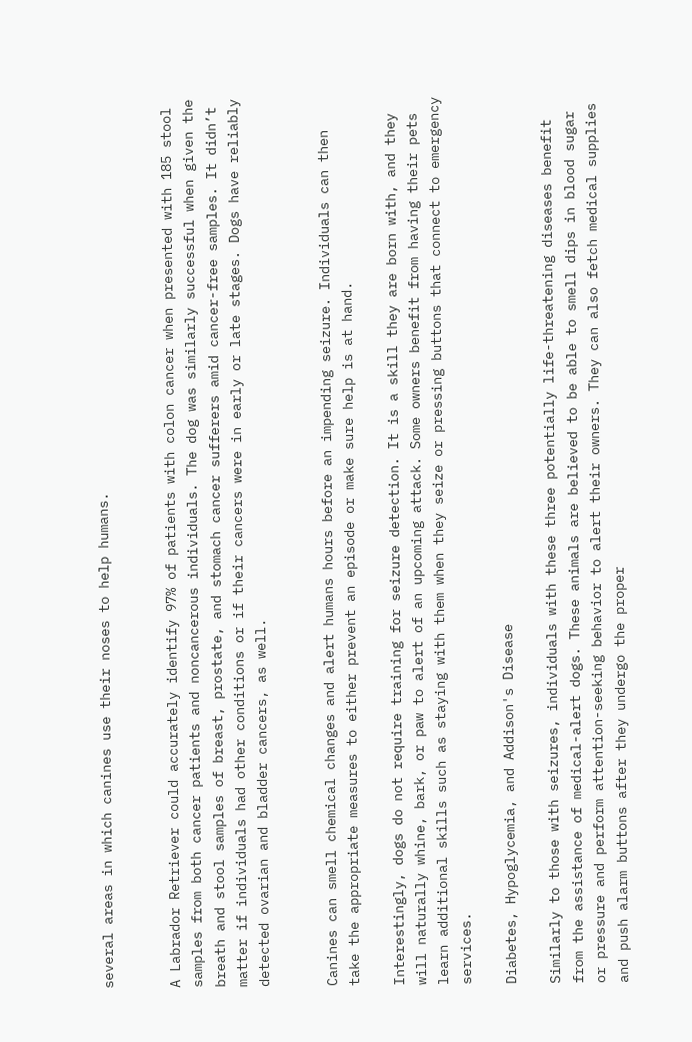several areas in which canines use their noses to help humans.


A Labrador Retriever could accurately identify 97% of patients with colon cancer when presented with 185 stool samples from both cancer patients and noncancerous individuals. The dog was similarly successful when given the breath and stool samples of breast, prostate, and stomach cancer sufferers amid cancer-free samples. It didn’t matter if individuals had other conditions or if their cancers were in early or late stages. Dogs have reliably detected ovarian and bladder cancers, as well.


Canines can smell chemical changes and alert humans hours before an impending seizure. Individuals can then take the appropriate measures to either prevent an episode or make sure help is at hand.

Interestingly, dogs do not require training for seizure detection. It is a skill they are born with, and they will naturally whine, bark, or paw to alert of an upcoming attack. Some owners benefit from having their pets learn additional skills such as staying with them when they seize or pressing buttons that connect to emergency services.

Diabetes, Hypoglycemia, and Addison's Disease

Similarly to those with seizures, individuals with these three potentially life-threatening diseases benefit from the assistance of medical-alert dogs. These animals are believed to be able to smell dips in blood sugar or pressure and perform attention-seeking behavior to alert their owners. They can also fetch medical supplies and push alarm buttons after they undergo the proper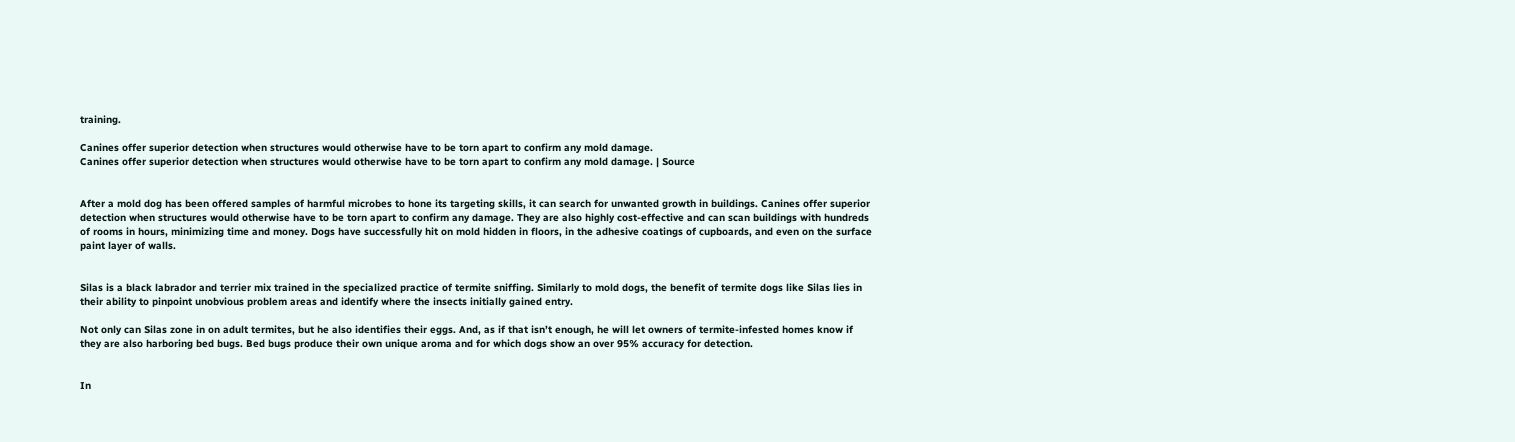training.

Canines offer superior detection when structures would otherwise have to be torn apart to confirm any mold damage.
Canines offer superior detection when structures would otherwise have to be torn apart to confirm any mold damage. | Source


After a mold dog has been offered samples of harmful microbes to hone its targeting skills, it can search for unwanted growth in buildings. Canines offer superior detection when structures would otherwise have to be torn apart to confirm any damage. They are also highly cost-effective and can scan buildings with hundreds of rooms in hours, minimizing time and money. Dogs have successfully hit on mold hidden in floors, in the adhesive coatings of cupboards, and even on the surface paint layer of walls.


Silas is a black labrador and terrier mix trained in the specialized practice of termite sniffing. Similarly to mold dogs, the benefit of termite dogs like Silas lies in their ability to pinpoint unobvious problem areas and identify where the insects initially gained entry.

Not only can Silas zone in on adult termites, but he also identifies their eggs. And, as if that isn’t enough, he will let owners of termite-infested homes know if they are also harboring bed bugs. Bed bugs produce their own unique aroma and for which dogs show an over 95% accuracy for detection.


In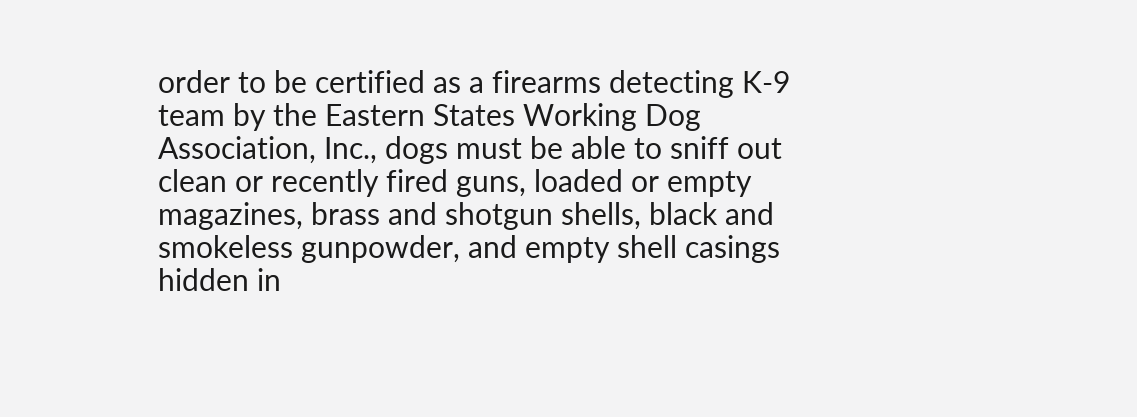order to be certified as a firearms detecting K-9 team by the Eastern States Working Dog Association, Inc., dogs must be able to sniff out clean or recently fired guns, loaded or empty magazines, brass and shotgun shells, black and smokeless gunpowder, and empty shell casings hidden in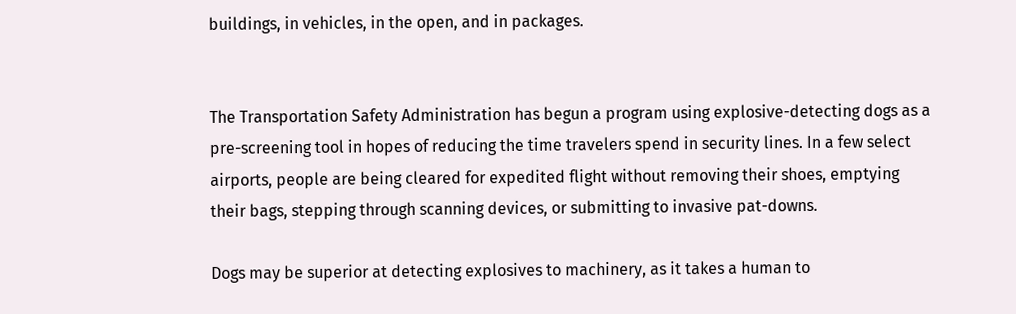buildings, in vehicles, in the open, and in packages.


The Transportation Safety Administration has begun a program using explosive-detecting dogs as a pre-screening tool in hopes of reducing the time travelers spend in security lines. In a few select airports, people are being cleared for expedited flight without removing their shoes, emptying their bags, stepping through scanning devices, or submitting to invasive pat-downs.

Dogs may be superior at detecting explosives to machinery, as it takes a human to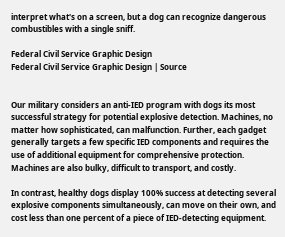interpret what's on a screen, but a dog can recognize dangerous combustibles with a single sniff.

Federal Civil Service Graphic Design
Federal Civil Service Graphic Design | Source


Our military considers an anti-IED program with dogs its most successful strategy for potential explosive detection. Machines, no matter how sophisticated, can malfunction. Further, each gadget generally targets a few specific IED components and requires the use of additional equipment for comprehensive protection. Machines are also bulky, difficult to transport, and costly.

In contrast, healthy dogs display 100% success at detecting several explosive components simultaneously, can move on their own, and cost less than one percent of a piece of IED-detecting equipment.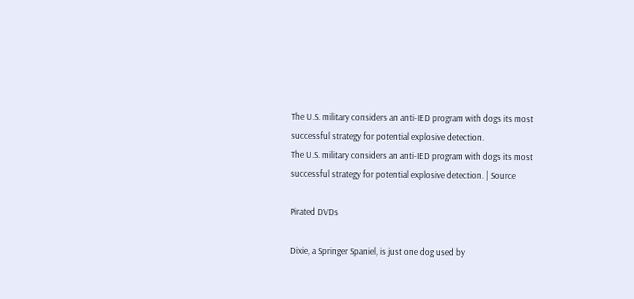The U.S. military considers an anti-IED program with dogs its most successful strategy for potential explosive detection.
The U.S. military considers an anti-IED program with dogs its most successful strategy for potential explosive detection. | Source

Pirated DVDs

Dixie, a Springer Spaniel, is just one dog used by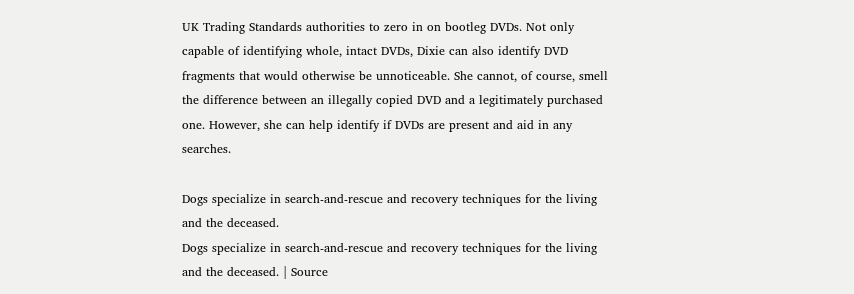UK Trading Standards authorities to zero in on bootleg DVDs. Not only capable of identifying whole, intact DVDs, Dixie can also identify DVD fragments that would otherwise be unnoticeable. She cannot, of course, smell the difference between an illegally copied DVD and a legitimately purchased one. However, she can help identify if DVDs are present and aid in any searches.

Dogs specialize in search-and-rescue and recovery techniques for the living and the deceased.
Dogs specialize in search-and-rescue and recovery techniques for the living and the deceased. | Source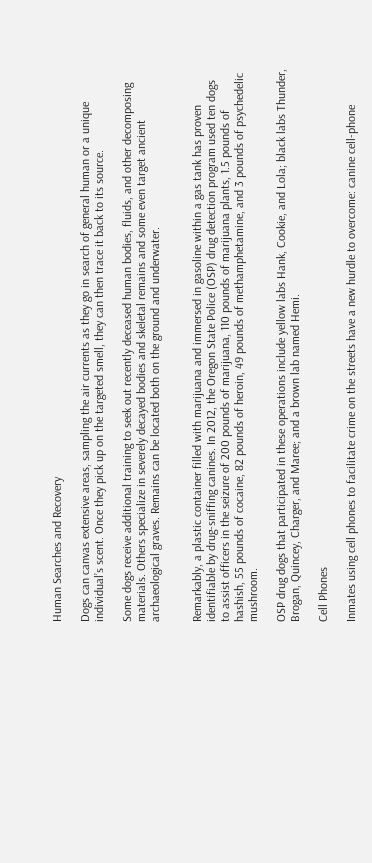Human Searches and Recovery

Dogs can canvas extensive areas, sampling the air currents as they go in search of general human or a unique individual’s scent. Once they pick up on the targeted smell, they can then trace it back to its source.

Some dogs receive additional training to seek out recently deceased human bodies, fluids, and other decomposing materials. Others specialize in severely decayed bodies and skeletal remains and some even target ancient archaeological graves. Remains can be located both on the ground and underwater.


Remarkably, a plastic container filled with marijuana and immersed in gasoline within a gas tank has proven identifiable by drug-sniffing canines. In 2012, the Oregon State Police (OSP) drug detection program used ten dogs to assist officers in the seizure of 200 pounds of marijuana, 110 pounds of marijuana plants, 1.5 pounds of hashish, 55 pounds of cocaine, 82 pounds of heroin, 49 pounds of methamphetamine, and 3 pounds of psychedelic mushroom.

OSP drug dogs that participated in these operations include yellow labs Hank, Cookie, and Lola; black labs Thunder, Brogan, Quincey, Charger, and Maree; and a brown lab named Hemi.

Cell Phones

Inmates using cell phones to facilitate crime on the streets have a new hurdle to overcome: canine cell-phone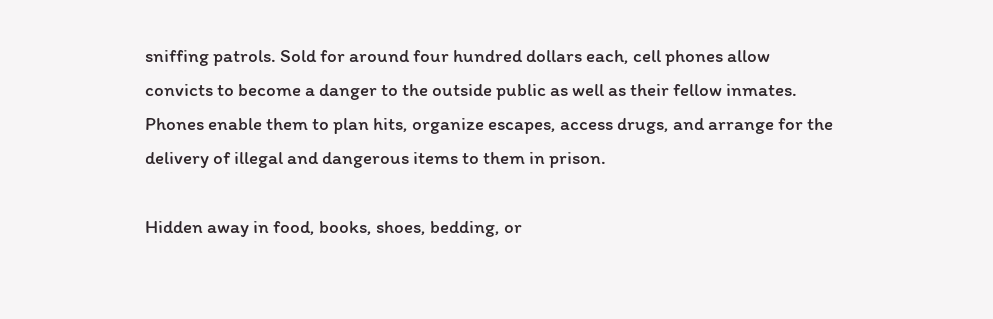sniffing patrols. Sold for around four hundred dollars each, cell phones allow convicts to become a danger to the outside public as well as their fellow inmates. Phones enable them to plan hits, organize escapes, access drugs, and arrange for the delivery of illegal and dangerous items to them in prison.

Hidden away in food, books, shoes, bedding, or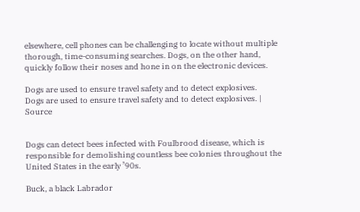elsewhere, cell phones can be challenging to locate without multiple thorough, time-consuming searches. Dogs, on the other hand, quickly follow their noses and hone in on the electronic devices.

Dogs are used to ensure travel safety and to detect explosives.
Dogs are used to ensure travel safety and to detect explosives. | Source


Dogs can detect bees infected with Foulbrood disease, which is responsible for demolishing countless bee colonies throughout the United States in the early ’90s.

Buck, a black Labrador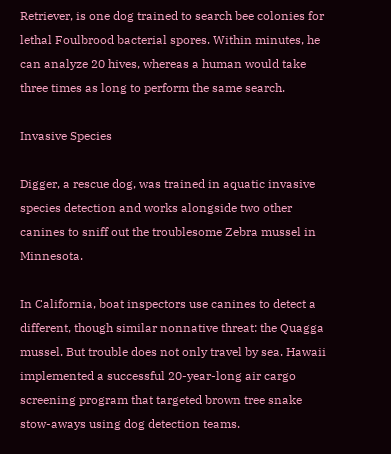Retriever, is one dog trained to search bee colonies for lethal Foulbrood bacterial spores. Within minutes, he can analyze 20 hives, whereas a human would take three times as long to perform the same search.

Invasive Species

Digger, a rescue dog, was trained in aquatic invasive species detection and works alongside two other canines to sniff out the troublesome Zebra mussel in Minnesota.

In California, boat inspectors use canines to detect a different, though similar nonnative threat: the Quagga mussel. But trouble does not only travel by sea. Hawaii implemented a successful 20-year-long air cargo screening program that targeted brown tree snake stow-aways using dog detection teams.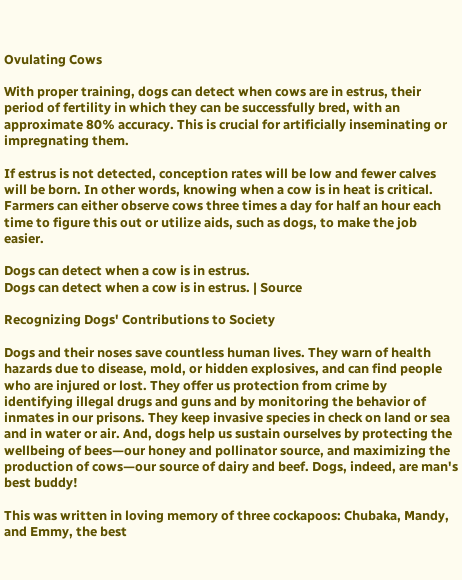Ovulating Cows

With proper training, dogs can detect when cows are in estrus, their period of fertility in which they can be successfully bred, with an approximate 80% accuracy. This is crucial for artificially inseminating or impregnating them.

If estrus is not detected, conception rates will be low and fewer calves will be born. In other words, knowing when a cow is in heat is critical. Farmers can either observe cows three times a day for half an hour each time to figure this out or utilize aids, such as dogs, to make the job easier.

Dogs can detect when a cow is in estrus.
Dogs can detect when a cow is in estrus. | Source

Recognizing Dogs' Contributions to Society

Dogs and their noses save countless human lives. They warn of health hazards due to disease, mold, or hidden explosives, and can find people who are injured or lost. They offer us protection from crime by identifying illegal drugs and guns and by monitoring the behavior of inmates in our prisons. They keep invasive species in check on land or sea and in water or air. And, dogs help us sustain ourselves by protecting the wellbeing of bees—our honey and pollinator source, and maximizing the production of cows—our source of dairy and beef. Dogs, indeed, are man's best buddy!

This was written in loving memory of three cockapoos: Chubaka, Mandy, and Emmy, the best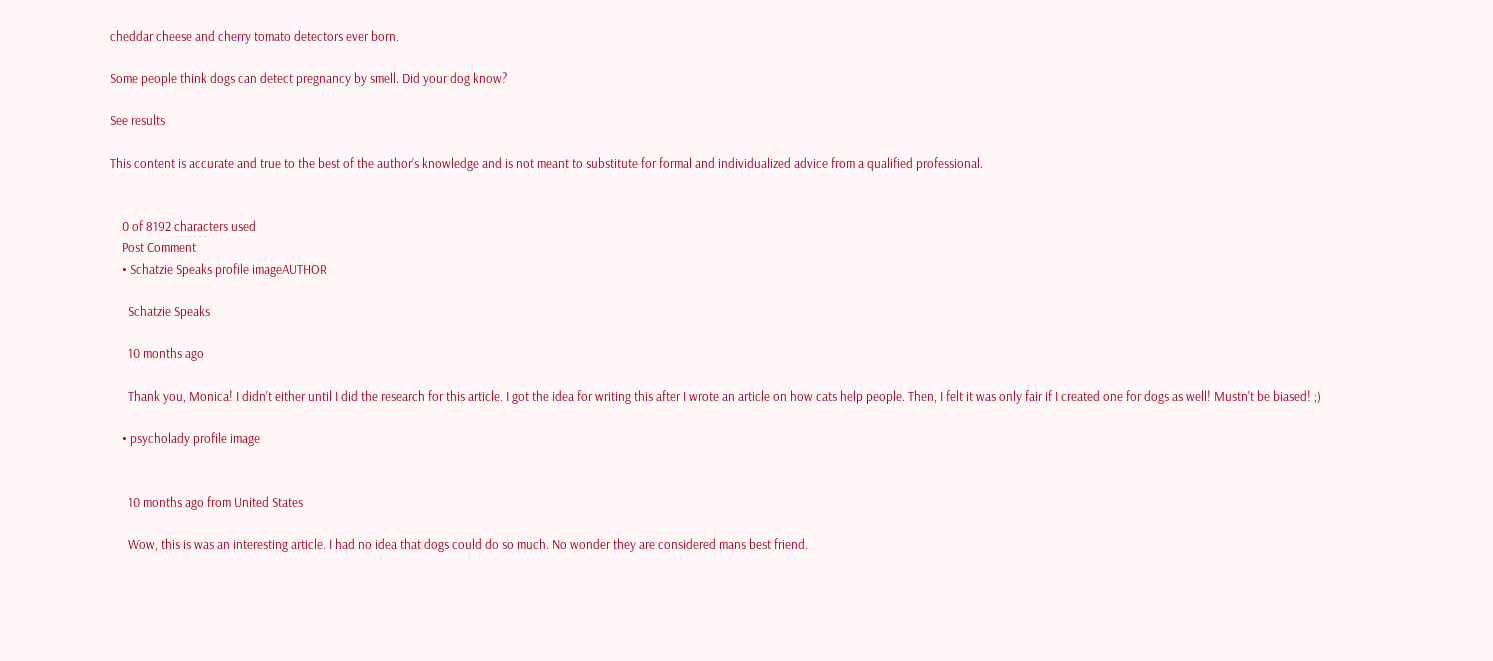cheddar cheese and cherry tomato detectors ever born.

Some people think dogs can detect pregnancy by smell. Did your dog know?

See results

This content is accurate and true to the best of the author’s knowledge and is not meant to substitute for formal and individualized advice from a qualified professional.


    0 of 8192 characters used
    Post Comment
    • Schatzie Speaks profile imageAUTHOR

      Schatzie Speaks

      10 months ago

      Thank you, Monica! I didn't either until I did the research for this article. I got the idea for writing this after I wrote an article on how cats help people. Then, I felt it was only fair if I created one for dogs as well! Mustn't be biased! ;)

    • psycholady profile image


      10 months ago from United States

      Wow, this is was an interesting article. I had no idea that dogs could do so much. No wonder they are considered mans best friend.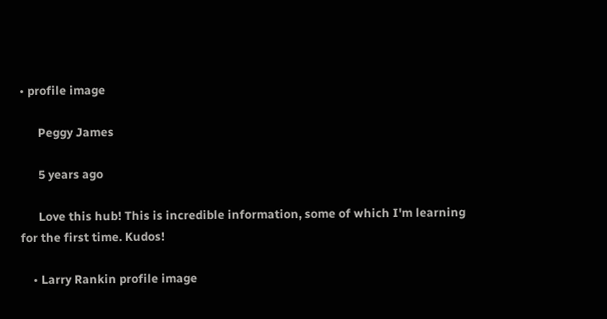• profile image

      Peggy James

      5 years ago

      Love this hub! This is incredible information, some of which I'm learning for the first time. Kudos!

    • Larry Rankin profile image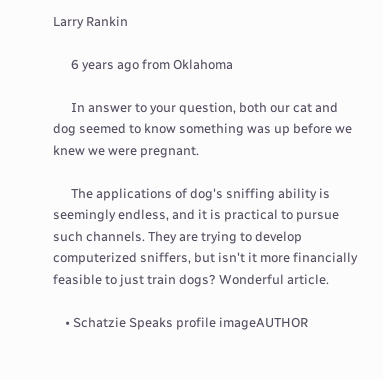Larry Rankin

      6 years ago from Oklahoma

      In answer to your question, both our cat and dog seemed to know something was up before we knew we were pregnant.

      The applications of dog's sniffing ability is seemingly endless, and it is practical to pursue such channels. They are trying to develop computerized sniffers, but isn't it more financially feasible to just train dogs? Wonderful article.

    • Schatzie Speaks profile imageAUTHOR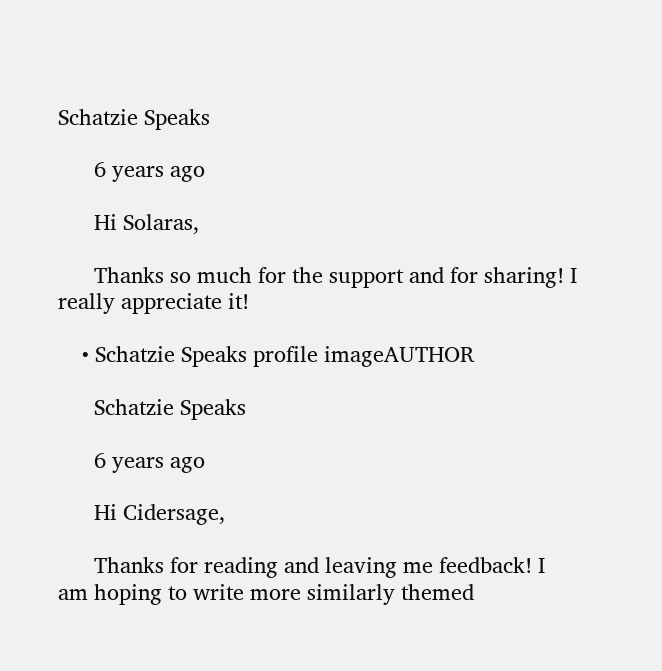Schatzie Speaks

      6 years ago

      Hi Solaras,

      Thanks so much for the support and for sharing! I really appreciate it!

    • Schatzie Speaks profile imageAUTHOR

      Schatzie Speaks

      6 years ago

      Hi Cidersage,

      Thanks for reading and leaving me feedback! I am hoping to write more similarly themed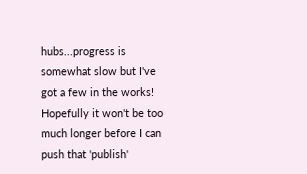hubs...progress is somewhat slow but I've got a few in the works! Hopefully it won't be too much longer before I can push that 'publish'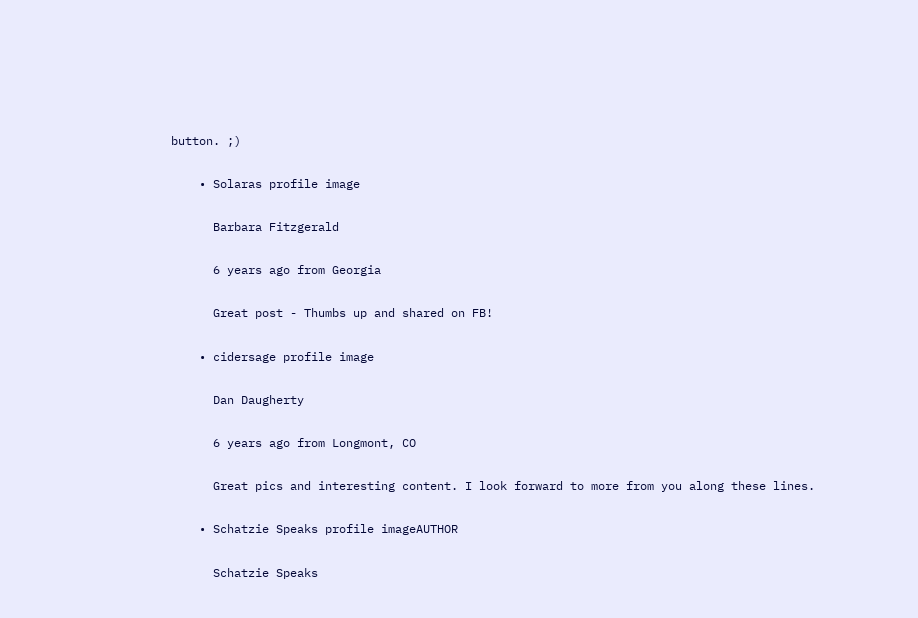button. ;)

    • Solaras profile image

      Barbara Fitzgerald

      6 years ago from Georgia

      Great post - Thumbs up and shared on FB!

    • cidersage profile image

      Dan Daugherty

      6 years ago from Longmont, CO

      Great pics and interesting content. I look forward to more from you along these lines.

    • Schatzie Speaks profile imageAUTHOR

      Schatzie Speaks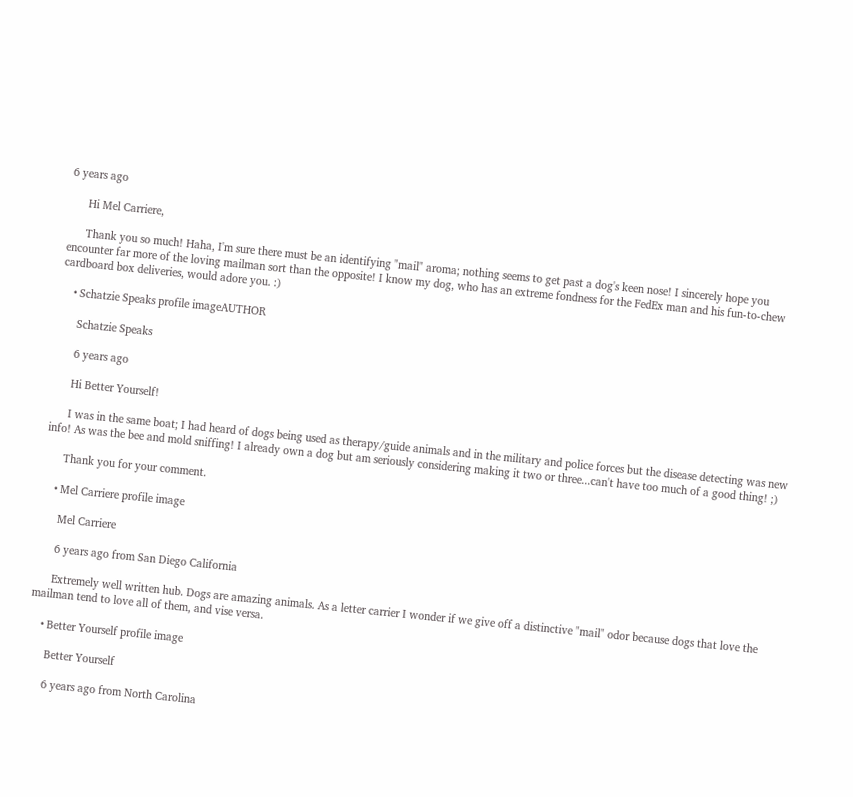6 years ago

      Hi Mel Carriere,

      Thank you so much! Haha, I'm sure there must be an identifying "mail" aroma; nothing seems to get past a dog's keen nose! I sincerely hope you encounter far more of the loving mailman sort than the opposite! I know my dog, who has an extreme fondness for the FedEx man and his fun-to-chew cardboard box deliveries, would adore you. :)

    • Schatzie Speaks profile imageAUTHOR

      Schatzie Speaks

      6 years ago

      Hi Better Yourself!

      I was in the same boat; I had heard of dogs being used as therapy/guide animals and in the military and police forces but the disease detecting was new info! As was the bee and mold sniffing! I already own a dog but am seriously considering making it two or three...can't have too much of a good thing! ;)

      Thank you for your comment.

    • Mel Carriere profile image

      Mel Carriere

      6 years ago from San Diego California

      Extremely well written hub. Dogs are amazing animals. As a letter carrier I wonder if we give off a distinctive "mail" odor because dogs that love the mailman tend to love all of them, and vise versa.

    • Better Yourself profile image

      Better Yourself

      6 years ago from North Carolina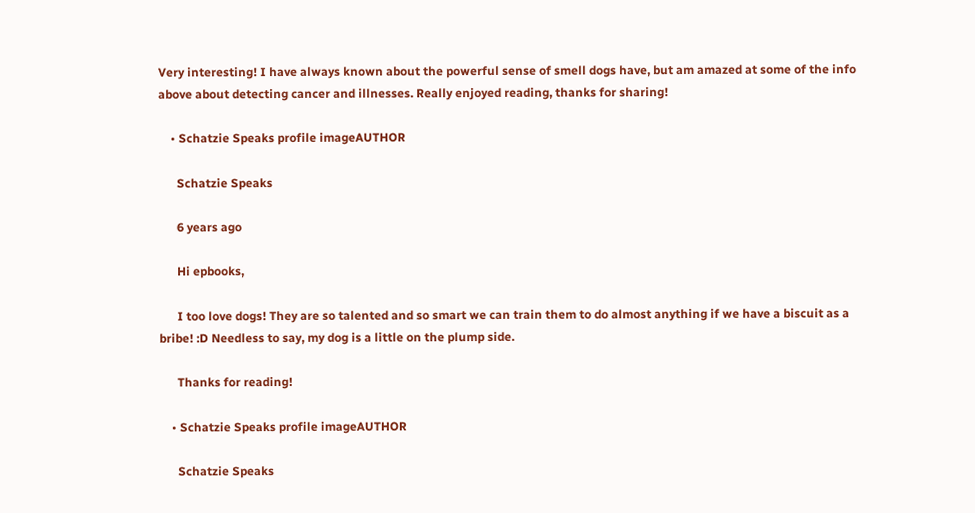Very interesting! I have always known about the powerful sense of smell dogs have, but am amazed at some of the info above about detecting cancer and illnesses. Really enjoyed reading, thanks for sharing!

    • Schatzie Speaks profile imageAUTHOR

      Schatzie Speaks

      6 years ago

      Hi epbooks,

      I too love dogs! They are so talented and so smart we can train them to do almost anything if we have a biscuit as a bribe! :D Needless to say, my dog is a little on the plump side.

      Thanks for reading!

    • Schatzie Speaks profile imageAUTHOR

      Schatzie Speaks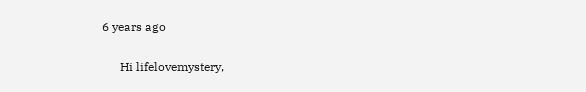6 years ago

      Hi lifelovemystery,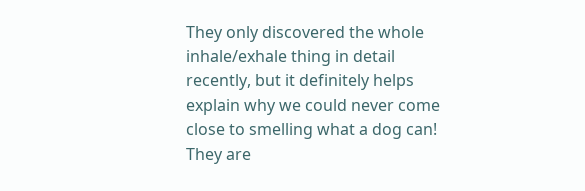They only discovered the whole inhale/exhale thing in detail recently, but it definitely helps explain why we could never come close to smelling what a dog can! They are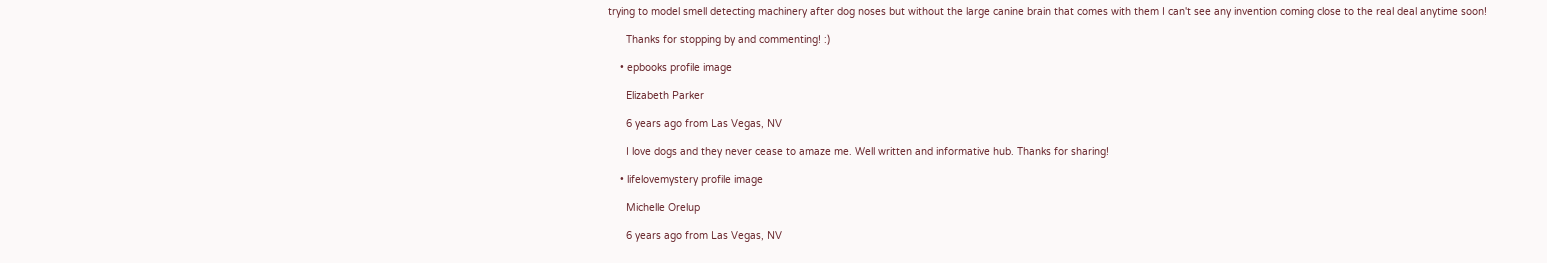trying to model smell detecting machinery after dog noses but without the large canine brain that comes with them I can't see any invention coming close to the real deal anytime soon!

      Thanks for stopping by and commenting! :)

    • epbooks profile image

      Elizabeth Parker

      6 years ago from Las Vegas, NV

      I love dogs and they never cease to amaze me. Well written and informative hub. Thanks for sharing!

    • lifelovemystery profile image

      Michelle Orelup

      6 years ago from Las Vegas, NV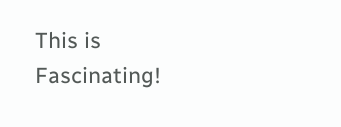This is Fascinating!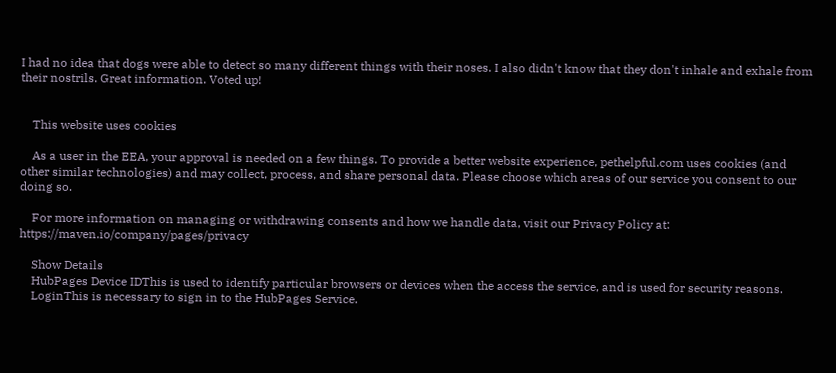I had no idea that dogs were able to detect so many different things with their noses. I also didn't know that they don't inhale and exhale from their nostrils. Great information. Voted up!


    This website uses cookies

    As a user in the EEA, your approval is needed on a few things. To provide a better website experience, pethelpful.com uses cookies (and other similar technologies) and may collect, process, and share personal data. Please choose which areas of our service you consent to our doing so.

    For more information on managing or withdrawing consents and how we handle data, visit our Privacy Policy at: https://maven.io/company/pages/privacy

    Show Details
    HubPages Device IDThis is used to identify particular browsers or devices when the access the service, and is used for security reasons.
    LoginThis is necessary to sign in to the HubPages Service.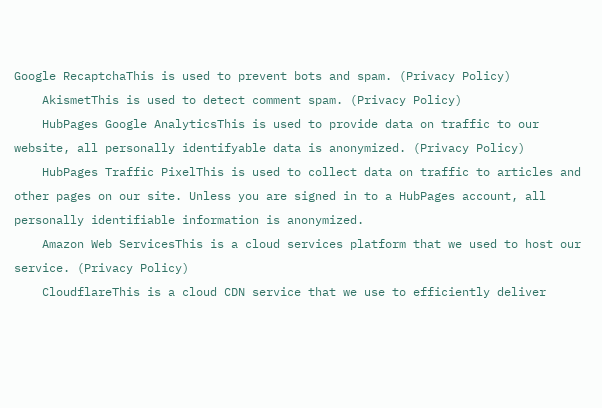Google RecaptchaThis is used to prevent bots and spam. (Privacy Policy)
    AkismetThis is used to detect comment spam. (Privacy Policy)
    HubPages Google AnalyticsThis is used to provide data on traffic to our website, all personally identifyable data is anonymized. (Privacy Policy)
    HubPages Traffic PixelThis is used to collect data on traffic to articles and other pages on our site. Unless you are signed in to a HubPages account, all personally identifiable information is anonymized.
    Amazon Web ServicesThis is a cloud services platform that we used to host our service. (Privacy Policy)
    CloudflareThis is a cloud CDN service that we use to efficiently deliver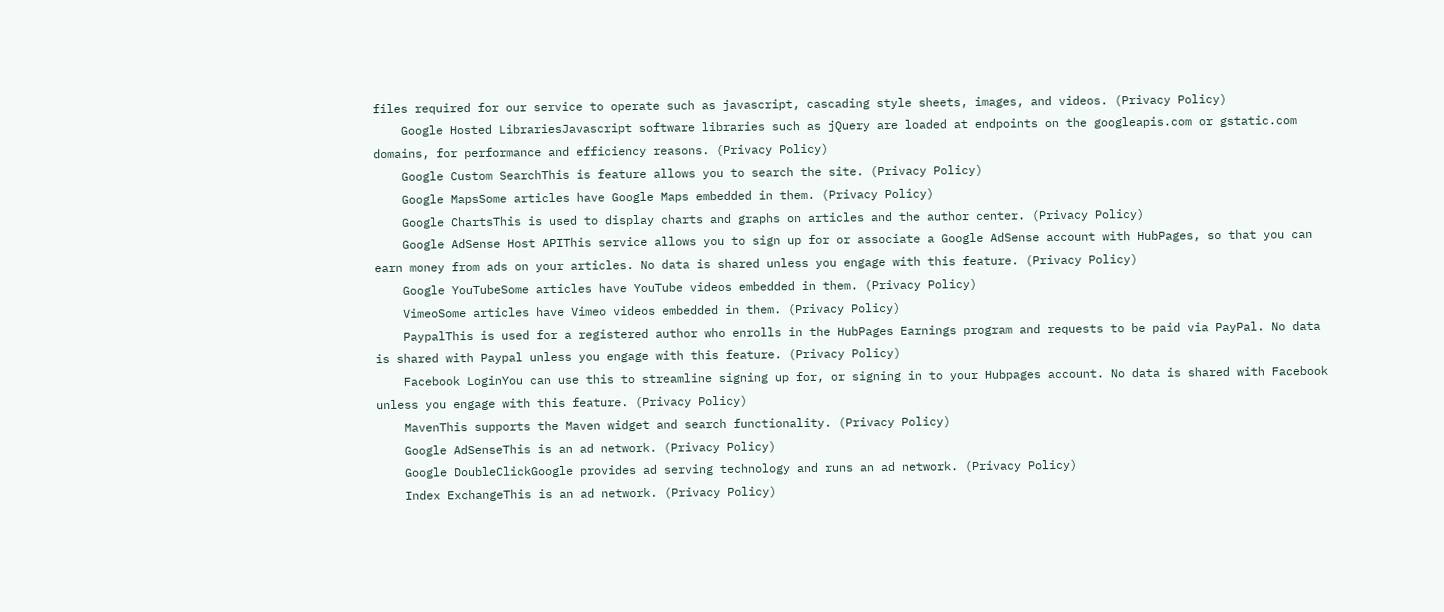files required for our service to operate such as javascript, cascading style sheets, images, and videos. (Privacy Policy)
    Google Hosted LibrariesJavascript software libraries such as jQuery are loaded at endpoints on the googleapis.com or gstatic.com domains, for performance and efficiency reasons. (Privacy Policy)
    Google Custom SearchThis is feature allows you to search the site. (Privacy Policy)
    Google MapsSome articles have Google Maps embedded in them. (Privacy Policy)
    Google ChartsThis is used to display charts and graphs on articles and the author center. (Privacy Policy)
    Google AdSense Host APIThis service allows you to sign up for or associate a Google AdSense account with HubPages, so that you can earn money from ads on your articles. No data is shared unless you engage with this feature. (Privacy Policy)
    Google YouTubeSome articles have YouTube videos embedded in them. (Privacy Policy)
    VimeoSome articles have Vimeo videos embedded in them. (Privacy Policy)
    PaypalThis is used for a registered author who enrolls in the HubPages Earnings program and requests to be paid via PayPal. No data is shared with Paypal unless you engage with this feature. (Privacy Policy)
    Facebook LoginYou can use this to streamline signing up for, or signing in to your Hubpages account. No data is shared with Facebook unless you engage with this feature. (Privacy Policy)
    MavenThis supports the Maven widget and search functionality. (Privacy Policy)
    Google AdSenseThis is an ad network. (Privacy Policy)
    Google DoubleClickGoogle provides ad serving technology and runs an ad network. (Privacy Policy)
    Index ExchangeThis is an ad network. (Privacy Policy)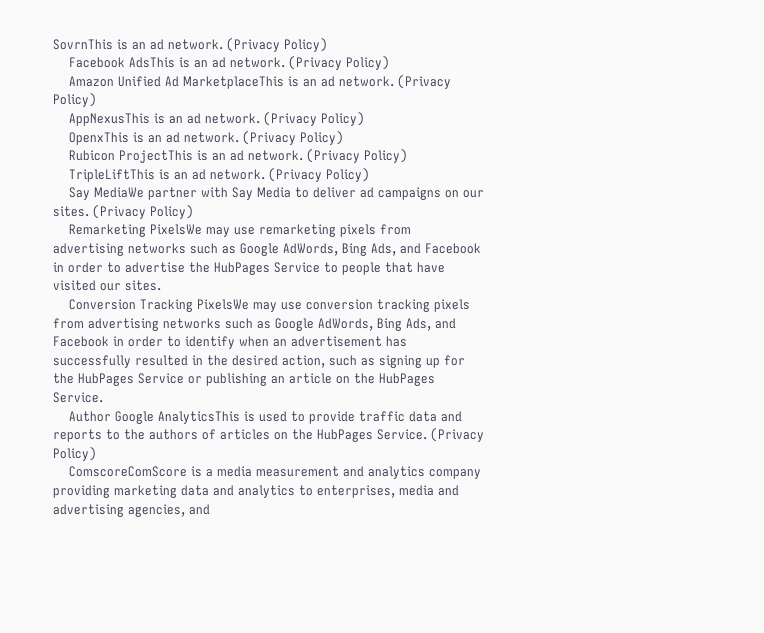SovrnThis is an ad network. (Privacy Policy)
    Facebook AdsThis is an ad network. (Privacy Policy)
    Amazon Unified Ad MarketplaceThis is an ad network. (Privacy Policy)
    AppNexusThis is an ad network. (Privacy Policy)
    OpenxThis is an ad network. (Privacy Policy)
    Rubicon ProjectThis is an ad network. (Privacy Policy)
    TripleLiftThis is an ad network. (Privacy Policy)
    Say MediaWe partner with Say Media to deliver ad campaigns on our sites. (Privacy Policy)
    Remarketing PixelsWe may use remarketing pixels from advertising networks such as Google AdWords, Bing Ads, and Facebook in order to advertise the HubPages Service to people that have visited our sites.
    Conversion Tracking PixelsWe may use conversion tracking pixels from advertising networks such as Google AdWords, Bing Ads, and Facebook in order to identify when an advertisement has successfully resulted in the desired action, such as signing up for the HubPages Service or publishing an article on the HubPages Service.
    Author Google AnalyticsThis is used to provide traffic data and reports to the authors of articles on the HubPages Service. (Privacy Policy)
    ComscoreComScore is a media measurement and analytics company providing marketing data and analytics to enterprises, media and advertising agencies, and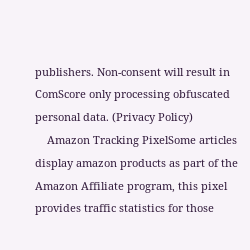publishers. Non-consent will result in ComScore only processing obfuscated personal data. (Privacy Policy)
    Amazon Tracking PixelSome articles display amazon products as part of the Amazon Affiliate program, this pixel provides traffic statistics for those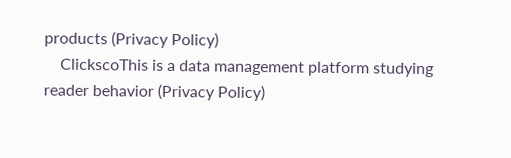products (Privacy Policy)
    ClickscoThis is a data management platform studying reader behavior (Privacy Policy)